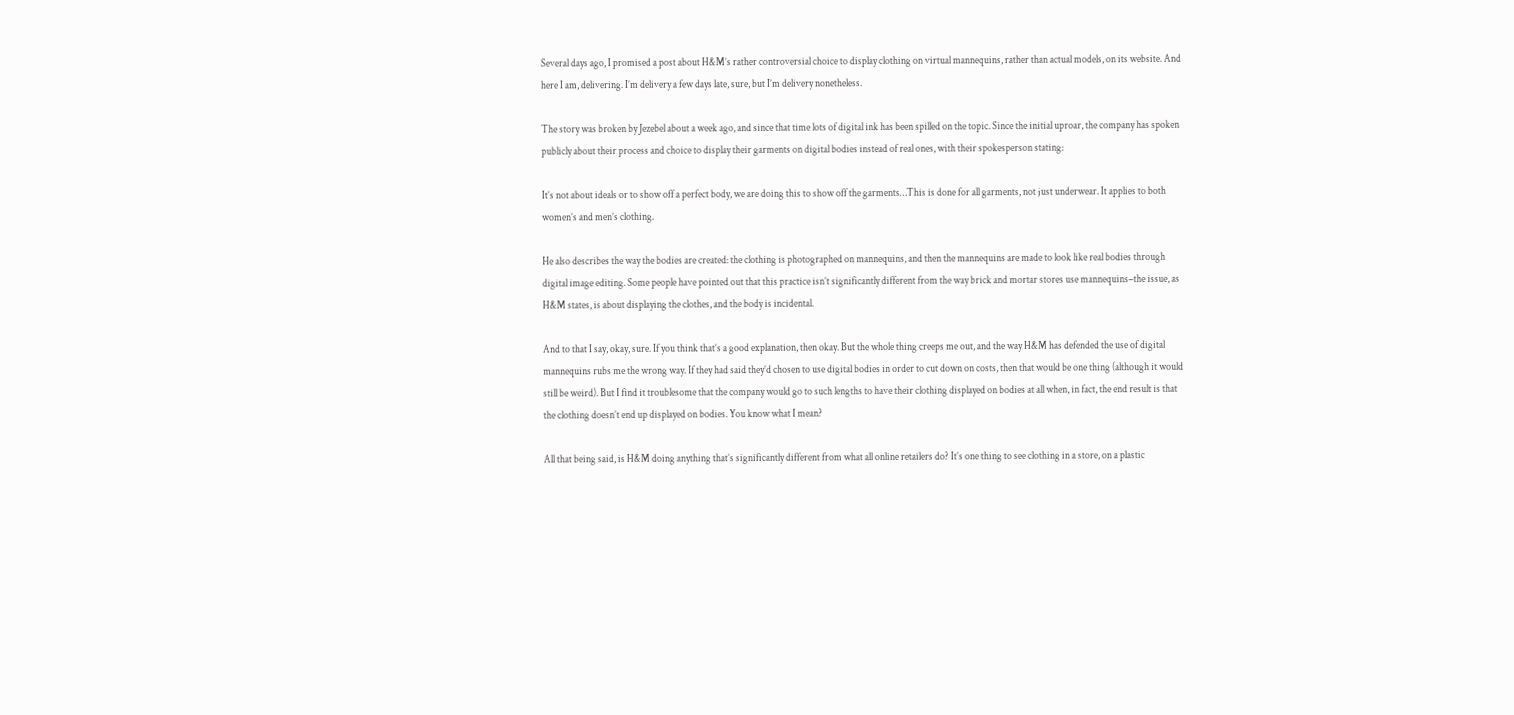Several days ago, I promised a post about H&M’s rather controversial choice to display clothing on virtual mannequins, rather than actual models, on its website. And here I am, delivering. I’m delivery a few days late, sure, but I’m delivery nonetheless.

The story was broken by Jezebel about a week ago, and since that time lots of digital ink has been spilled on the topic. Since the initial uproar, the company has spoken publicly about their process and choice to display their garments on digital bodies instead of real ones, with their spokesperson stating:

It’s not about ideals or to show off a perfect body, we are doing this to show off the garments…This is done for all garments, not just underwear. It applies to both women’s and men’s clothing.

He also describes the way the bodies are created: the clothing is photographed on mannequins, and then the mannequins are made to look like real bodies through digital image editing. Some people have pointed out that this practice isn’t significantly different from the way brick and mortar stores use mannequins–the issue, as H&M states, is about displaying the clothes, and the body is incidental.

And to that I say, okay, sure. If you think that’s a good explanation, then okay. But the whole thing creeps me out, and the way H&M has defended the use of digital mannequins rubs me the wrong way. If they had said they’d chosen to use digital bodies in order to cut down on costs, then that would be one thing (although it would still be weird). But I find it troublesome that the company would go to such lengths to have their clothing displayed on bodies at all when, in fact, the end result is that the clothing doesn’t end up displayed on bodies. You know what I mean?

All that being said, is H&M doing anything that’s significantly different from what all online retailers do? It’s one thing to see clothing in a store, on a plastic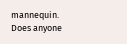mannequin. Does anyone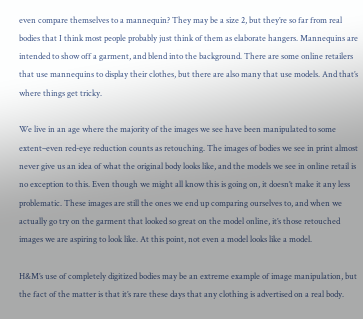even compare themselves to a mannequin? They may be a size 2, but they’re so far from real bodies that I think most people probably just think of them as elaborate hangers. Mannequins are intended to show off a garment, and blend into the background. There are some online retailers that use mannequins to display their clothes, but there are also many that use models. And that’s where things get tricky.

We live in an age where the majority of the images we see have been manipulated to some extent–even red-eye reduction counts as retouching. The images of bodies we see in print almost never give us an idea of what the original body looks like, and the models we see in online retail is no exception to this. Even though we might all know this is going on, it doesn’t make it any less problematic. These images are still the ones we end up comparing ourselves to, and when we actually go try on the garment that looked so great on the model online, it’s those retouched images we are aspiring to look like. At this point, not even a model looks like a model.

H&M’s use of completely digitized bodies may be an extreme example of image manipulation, but the fact of the matter is that it’s rare these days that any clothing is advertised on a real body.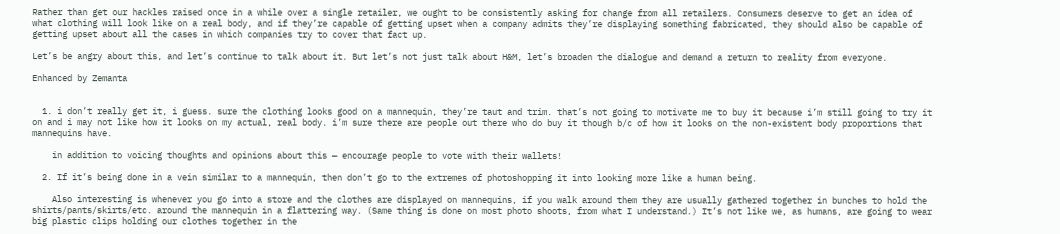Rather than get our hackles raised once in a while over a single retailer, we ought to be consistently asking for change from all retailers. Consumers deserve to get an idea of what clothing will look like on a real body, and if they’re capable of getting upset when a company admits they’re displaying something fabricated, they should also be capable of getting upset about all the cases in which companies try to cover that fact up.

Let’s be angry about this, and let’s continue to talk about it. But let’s not just talk about H&M, let’s broaden the dialogue and demand a return to reality from everyone.

Enhanced by Zemanta


  1. i don’t really get it, i guess. sure the clothing looks good on a mannequin, they’re taut and trim. that’s not going to motivate me to buy it because i’m still going to try it on and i may not like how it looks on my actual, real body. i’m sure there are people out there who do buy it though b/c of how it looks on the non-existent body proportions that mannequins have.

    in addition to voicing thoughts and opinions about this — encourage people to vote with their wallets!

  2. If it’s being done in a vein similar to a mannequin, then don’t go to the extremes of photoshopping it into looking more like a human being.

    Also interesting is whenever you go into a store and the clothes are displayed on mannequins, if you walk around them they are usually gathered together in bunches to hold the shirts/pants/skirts/etc. around the mannequin in a flattering way. (Same thing is done on most photo shoots, from what I understand.) It’s not like we, as humans, are going to wear big plastic clips holding our clothes together in the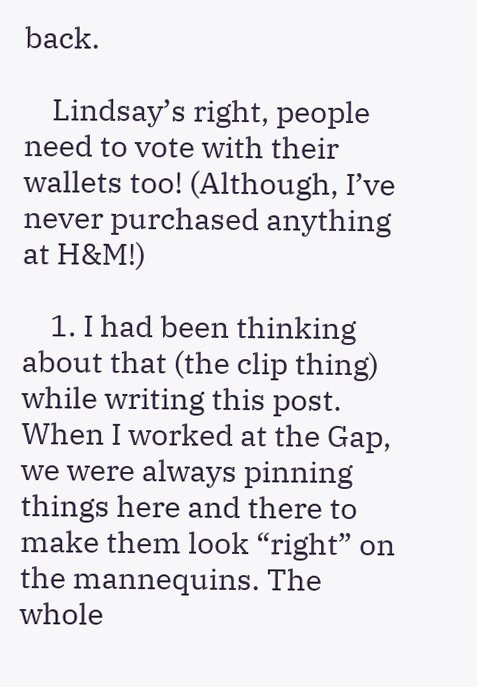back.

    Lindsay’s right, people need to vote with their wallets too! (Although, I’ve never purchased anything at H&M!)

    1. I had been thinking about that (the clip thing) while writing this post. When I worked at the Gap, we were always pinning things here and there to make them look “right” on the mannequins. The whole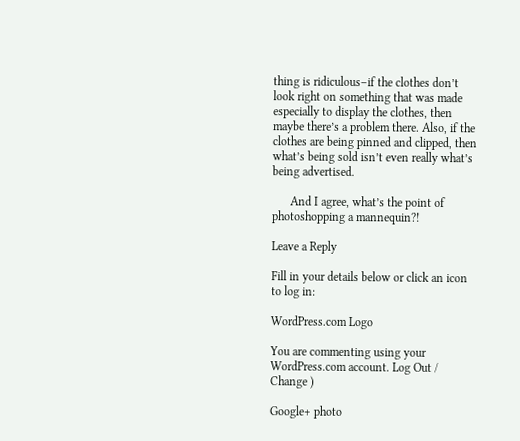thing is ridiculous–if the clothes don’t look right on something that was made especially to display the clothes, then maybe there’s a problem there. Also, if the clothes are being pinned and clipped, then what’s being sold isn’t even really what’s being advertised.

      And I agree, what’s the point of photoshopping a mannequin?!

Leave a Reply

Fill in your details below or click an icon to log in:

WordPress.com Logo

You are commenting using your WordPress.com account. Log Out /  Change )

Google+ photo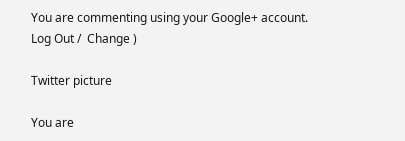You are commenting using your Google+ account. Log Out /  Change )

Twitter picture

You are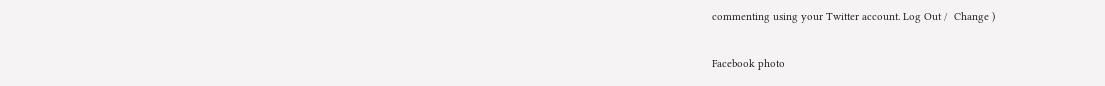commenting using your Twitter account. Log Out /  Change )

Facebook photo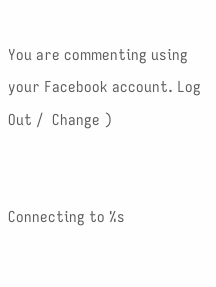You are commenting using your Facebook account. Log Out /  Change )


Connecting to %s